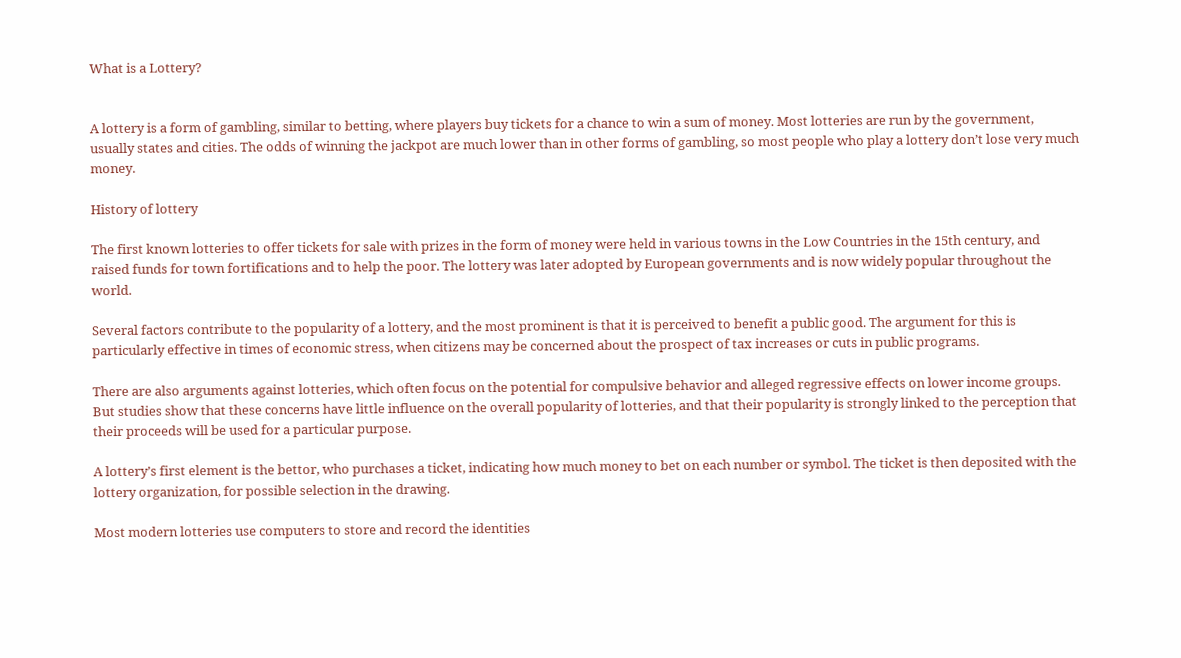What is a Lottery?


A lottery is a form of gambling, similar to betting, where players buy tickets for a chance to win a sum of money. Most lotteries are run by the government, usually states and cities. The odds of winning the jackpot are much lower than in other forms of gambling, so most people who play a lottery don’t lose very much money.

History of lottery

The first known lotteries to offer tickets for sale with prizes in the form of money were held in various towns in the Low Countries in the 15th century, and raised funds for town fortifications and to help the poor. The lottery was later adopted by European governments and is now widely popular throughout the world.

Several factors contribute to the popularity of a lottery, and the most prominent is that it is perceived to benefit a public good. The argument for this is particularly effective in times of economic stress, when citizens may be concerned about the prospect of tax increases or cuts in public programs.

There are also arguments against lotteries, which often focus on the potential for compulsive behavior and alleged regressive effects on lower income groups. But studies show that these concerns have little influence on the overall popularity of lotteries, and that their popularity is strongly linked to the perception that their proceeds will be used for a particular purpose.

A lottery’s first element is the bettor, who purchases a ticket, indicating how much money to bet on each number or symbol. The ticket is then deposited with the lottery organization, for possible selection in the drawing.

Most modern lotteries use computers to store and record the identities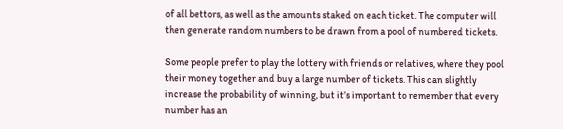of all bettors, as well as the amounts staked on each ticket. The computer will then generate random numbers to be drawn from a pool of numbered tickets.

Some people prefer to play the lottery with friends or relatives, where they pool their money together and buy a large number of tickets. This can slightly increase the probability of winning, but it’s important to remember that every number has an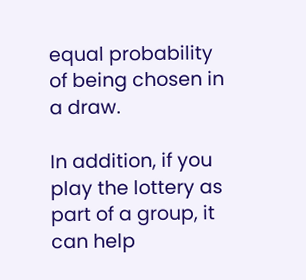equal probability of being chosen in a draw.

In addition, if you play the lottery as part of a group, it can help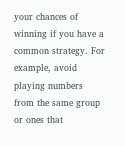your chances of winning if you have a common strategy. For example, avoid playing numbers from the same group or ones that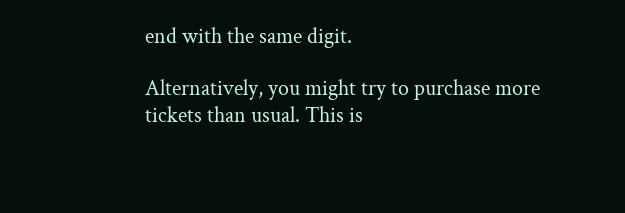end with the same digit.

Alternatively, you might try to purchase more tickets than usual. This is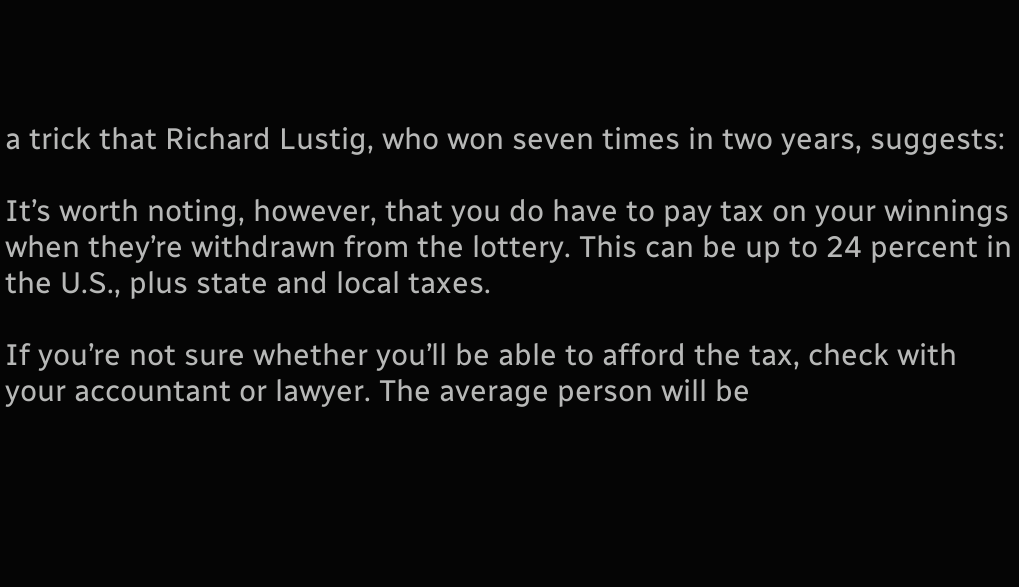a trick that Richard Lustig, who won seven times in two years, suggests:

It’s worth noting, however, that you do have to pay tax on your winnings when they’re withdrawn from the lottery. This can be up to 24 percent in the U.S., plus state and local taxes.

If you’re not sure whether you’ll be able to afford the tax, check with your accountant or lawyer. The average person will be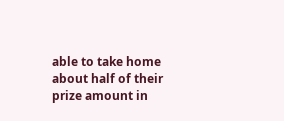able to take home about half of their prize amount in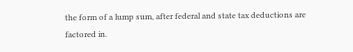the form of a lump sum, after federal and state tax deductions are factored in.